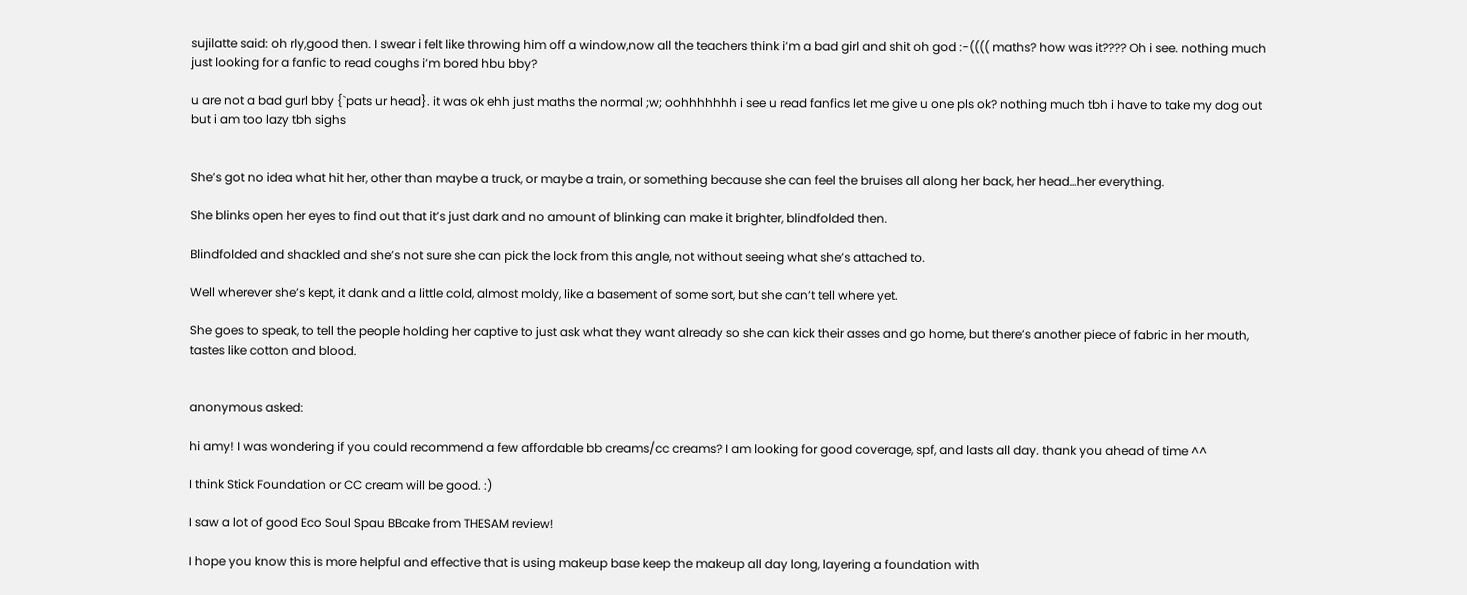sujilatte said: oh rly,good then. I swear i felt like throwing him off a window,now all the teachers think i’m a bad girl and shit oh god :-(((( maths? how was it???? Oh i see. nothing much just looking for a fanfic to read coughs i’m bored hbu bby?

u are not a bad gurl bby {`pats ur head}. it was ok ehh just maths the normal ;w; oohhhhhhh i see u read fanfics let me give u one pls ok? nothing much tbh i have to take my dog out but i am too lazy tbh sighs


She’s got no idea what hit her, other than maybe a truck, or maybe a train, or something because she can feel the bruises all along her back, her head…her everything.

She blinks open her eyes to find out that it’s just dark and no amount of blinking can make it brighter, blindfolded then.

Blindfolded and shackled and she’s not sure she can pick the lock from this angle, not without seeing what she’s attached to.

Well wherever she’s kept, it dank and a little cold, almost moldy, like a basement of some sort, but she can’t tell where yet.

She goes to speak, to tell the people holding her captive to just ask what they want already so she can kick their asses and go home, but there’s another piece of fabric in her mouth, tastes like cotton and blood.


anonymous asked:

hi amy! I was wondering if you could recommend a few affordable bb creams/cc creams? I am looking for good coverage, spf, and lasts all day. thank you ahead of time ^^

I think Stick Foundation or CC cream will be good. :)

I saw a lot of good Eco Soul Spau BBcake from THESAM review!

I hope you know this is more helpful and effective that is using makeup base keep the makeup all day long, layering a foundation with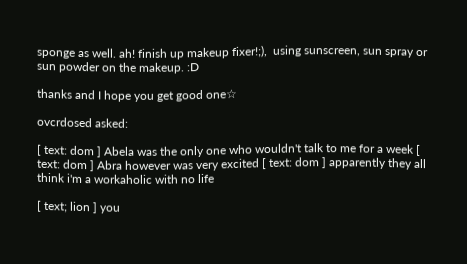sponge as well. ah! finish up makeup fixer!;),  using sunscreen, sun spray or sun powder on the makeup. :D

thanks and I hope you get good one☆

ovcrdosed asked:

[ text: dom ] Abela was the only one who wouldn't talk to me for a week [ text: dom ] Abra however was very excited [ text: dom ] apparently they all think i'm a workaholic with no life

[ text; lion ] you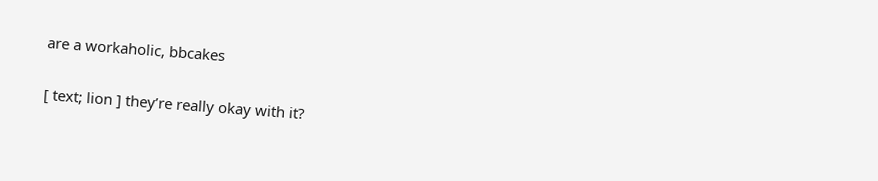are a workaholic, bbcakes

[ text; lion ] they’re really okay with it?